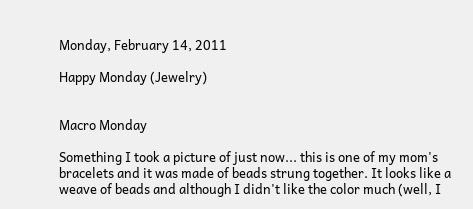Monday, February 14, 2011

Happy Monday (Jewelry)


Macro Monday

Something I took a picture of just now... this is one of my mom's bracelets and it was made of beads strung together. It looks like a weave of beads and although I didn't like the color much (well, I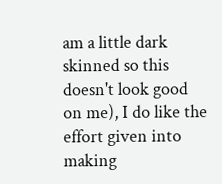am a little dark skinned so this doesn't look good on me), I do like the effort given into making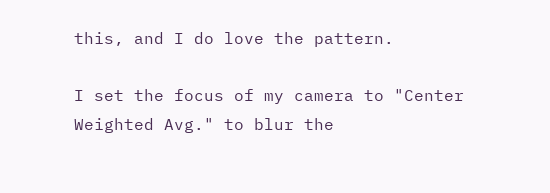this, and I do love the pattern.

I set the focus of my camera to "Center Weighted Avg." to blur the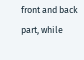front and back part, while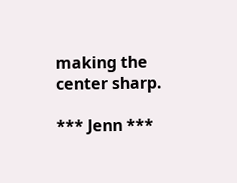making the center sharp.

*** Jenn ***